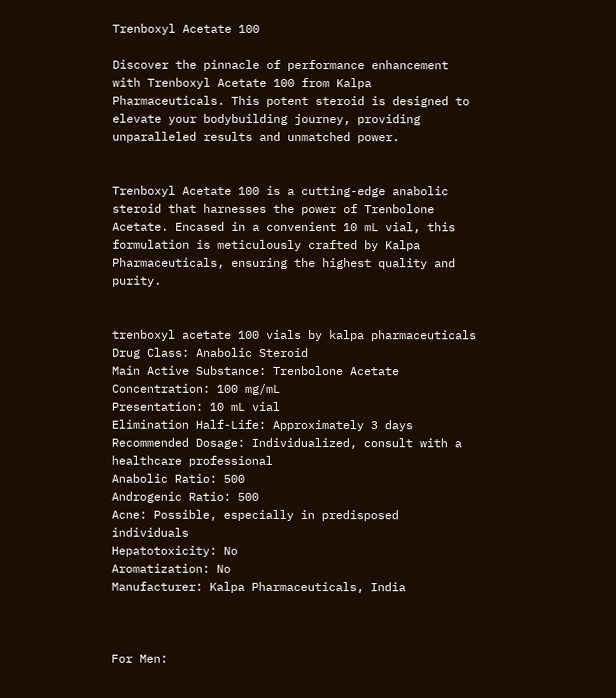Trenboxyl Acetate 100

Discover the pinnacle of performance enhancement with Trenboxyl Acetate 100 from Kalpa Pharmaceuticals. This potent steroid is designed to elevate your bodybuilding journey, providing unparalleled results and unmatched power.


Trenboxyl Acetate 100 is a cutting-edge anabolic steroid that harnesses the power of Trenbolone Acetate. Encased in a convenient 10 mL vial, this formulation is meticulously crafted by Kalpa Pharmaceuticals, ensuring the highest quality and purity.


trenboxyl acetate 100 vials by kalpa pharmaceuticals
Drug Class: Anabolic Steroid
Main Active Substance: Trenbolone Acetate
Concentration: 100 mg/mL
Presentation: 10 mL vial
Elimination Half-Life: Approximately 3 days
Recommended Dosage: Individualized, consult with a healthcare professional
Anabolic Ratio: 500
Androgenic Ratio: 500
Acne: Possible, especially in predisposed individuals
Hepatotoxicity: No
Aromatization: No
Manufacturer: Kalpa Pharmaceuticals, India



For Men: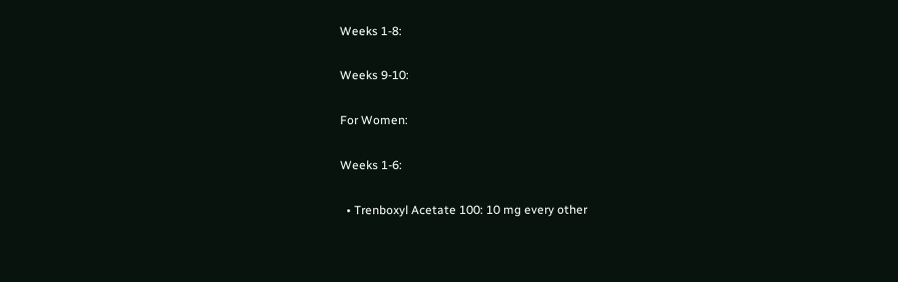Weeks 1-8:

Weeks 9-10:

For Women:

Weeks 1-6:

  • Trenboxyl Acetate 100: 10 mg every other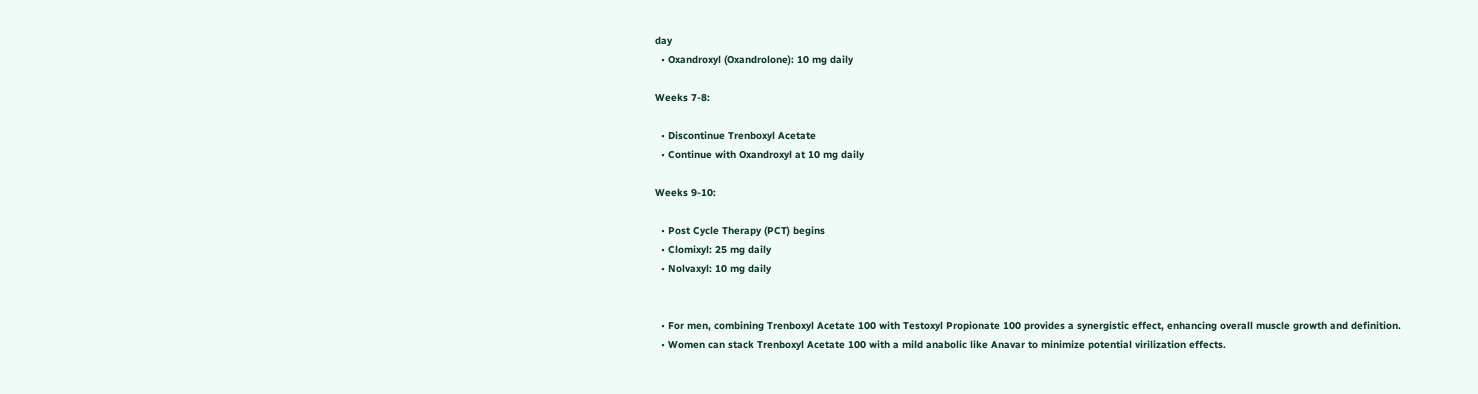day
  • Oxandroxyl (Oxandrolone): 10 mg daily

Weeks 7-8:

  • Discontinue Trenboxyl Acetate
  • Continue with Oxandroxyl at 10 mg daily

Weeks 9-10:

  • Post Cycle Therapy (PCT) begins
  • Clomixyl: 25 mg daily
  • Nolvaxyl: 10 mg daily


  • For men, combining Trenboxyl Acetate 100 with Testoxyl Propionate 100 provides a synergistic effect, enhancing overall muscle growth and definition.
  • Women can stack Trenboxyl Acetate 100 with a mild anabolic like Anavar to minimize potential virilization effects.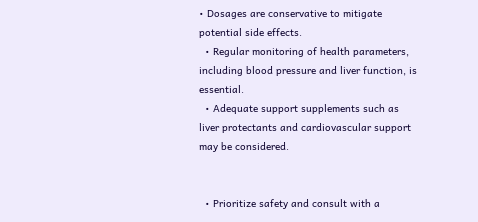• Dosages are conservative to mitigate potential side effects.
  • Regular monitoring of health parameters, including blood pressure and liver function, is essential.
  • Adequate support supplements such as liver protectants and cardiovascular support may be considered.


  • Prioritize safety and consult with a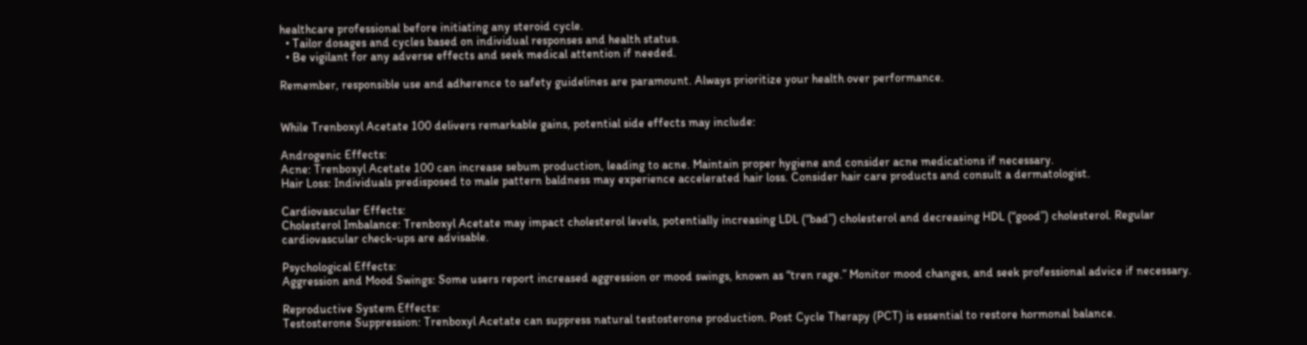healthcare professional before initiating any steroid cycle.
  • Tailor dosages and cycles based on individual responses and health status.
  • Be vigilant for any adverse effects and seek medical attention if needed.

Remember, responsible use and adherence to safety guidelines are paramount. Always prioritize your health over performance.


While Trenboxyl Acetate 100 delivers remarkable gains, potential side effects may include:

Androgenic Effects:
Acne: Trenboxyl Acetate 100 can increase sebum production, leading to acne. Maintain proper hygiene and consider acne medications if necessary.
Hair Loss: Individuals predisposed to male pattern baldness may experience accelerated hair loss. Consider hair care products and consult a dermatologist.

Cardiovascular Effects:
Cholesterol Imbalance: Trenboxyl Acetate may impact cholesterol levels, potentially increasing LDL (“bad”) cholesterol and decreasing HDL (“good”) cholesterol. Regular cardiovascular check-ups are advisable.

Psychological Effects:
Aggression and Mood Swings: Some users report increased aggression or mood swings, known as “tren rage.” Monitor mood changes, and seek professional advice if necessary.

Reproductive System Effects:
Testosterone Suppression: Trenboxyl Acetate can suppress natural testosterone production. Post Cycle Therapy (PCT) is essential to restore hormonal balance.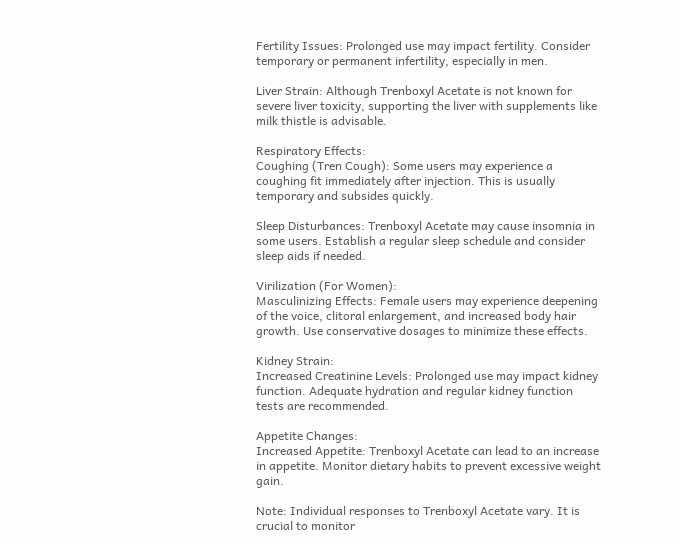Fertility Issues: Prolonged use may impact fertility. Consider temporary or permanent infertility, especially in men.

Liver Strain: Although Trenboxyl Acetate is not known for severe liver toxicity, supporting the liver with supplements like milk thistle is advisable.

Respiratory Effects:
Coughing (Tren Cough): Some users may experience a coughing fit immediately after injection. This is usually temporary and subsides quickly.

Sleep Disturbances: Trenboxyl Acetate may cause insomnia in some users. Establish a regular sleep schedule and consider sleep aids if needed.

Virilization (For Women):
Masculinizing Effects: Female users may experience deepening of the voice, clitoral enlargement, and increased body hair growth. Use conservative dosages to minimize these effects.

Kidney Strain:
Increased Creatinine Levels: Prolonged use may impact kidney function. Adequate hydration and regular kidney function tests are recommended.

Appetite Changes:
Increased Appetite: Trenboxyl Acetate can lead to an increase in appetite. Monitor dietary habits to prevent excessive weight gain.

Note: Individual responses to Trenboxyl Acetate vary. It is crucial to monitor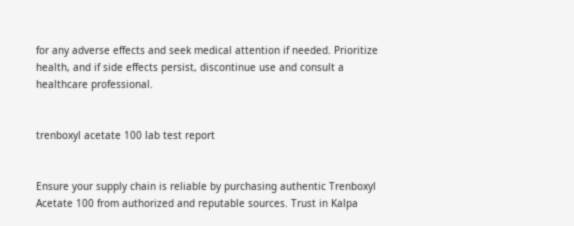for any adverse effects and seek medical attention if needed. Prioritize health, and if side effects persist, discontinue use and consult a healthcare professional.


trenboxyl acetate 100 lab test report


Ensure your supply chain is reliable by purchasing authentic Trenboxyl Acetate 100 from authorized and reputable sources. Trust in Kalpa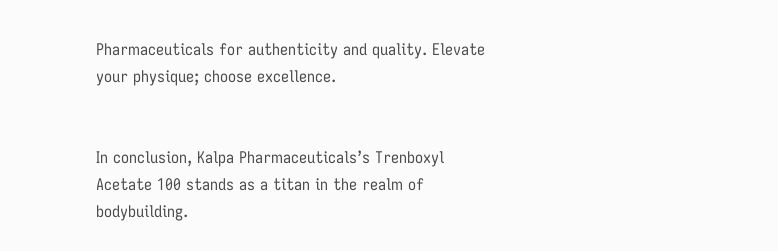Pharmaceuticals for authenticity and quality. Elevate your physique; choose excellence.


In conclusion, Kalpa Pharmaceuticals’s Trenboxyl Acetate 100 stands as a titan in the realm of bodybuilding.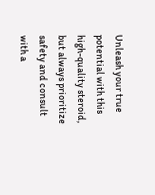Unleash your true potential with this high-quality steroid, but always prioritize safety and consult with a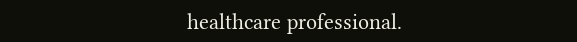healthcare professional.